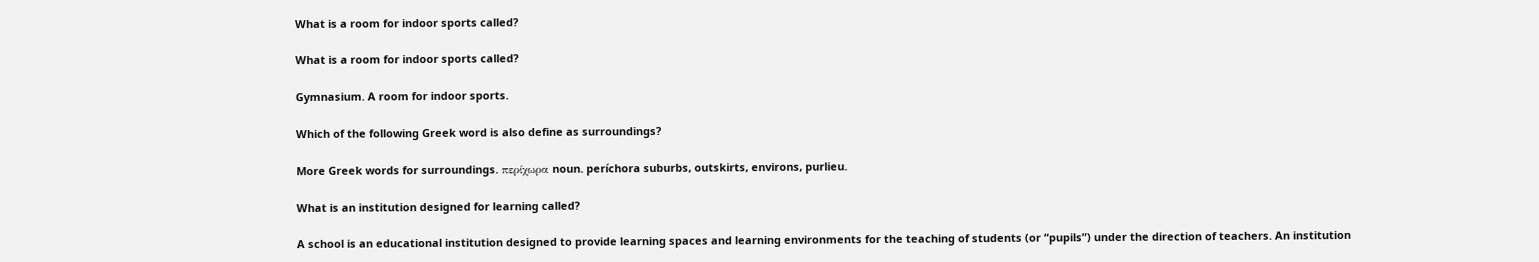What is a room for indoor sports called?

What is a room for indoor sports called?

Gymnasium. A room for indoor sports.

Which of the following Greek word is also define as surroundings?

More Greek words for surroundings. περίχωρα noun. períchora suburbs, outskirts, environs, purlieu.

What is an institution designed for learning called?

A school is an educational institution designed to provide learning spaces and learning environments for the teaching of students (or “pupils”) under the direction of teachers. An institution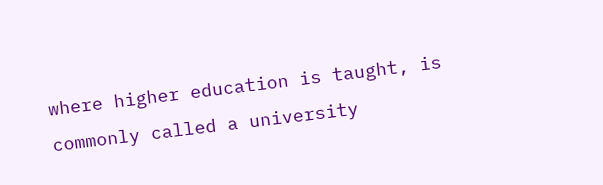where higher education is taught, is commonly called a university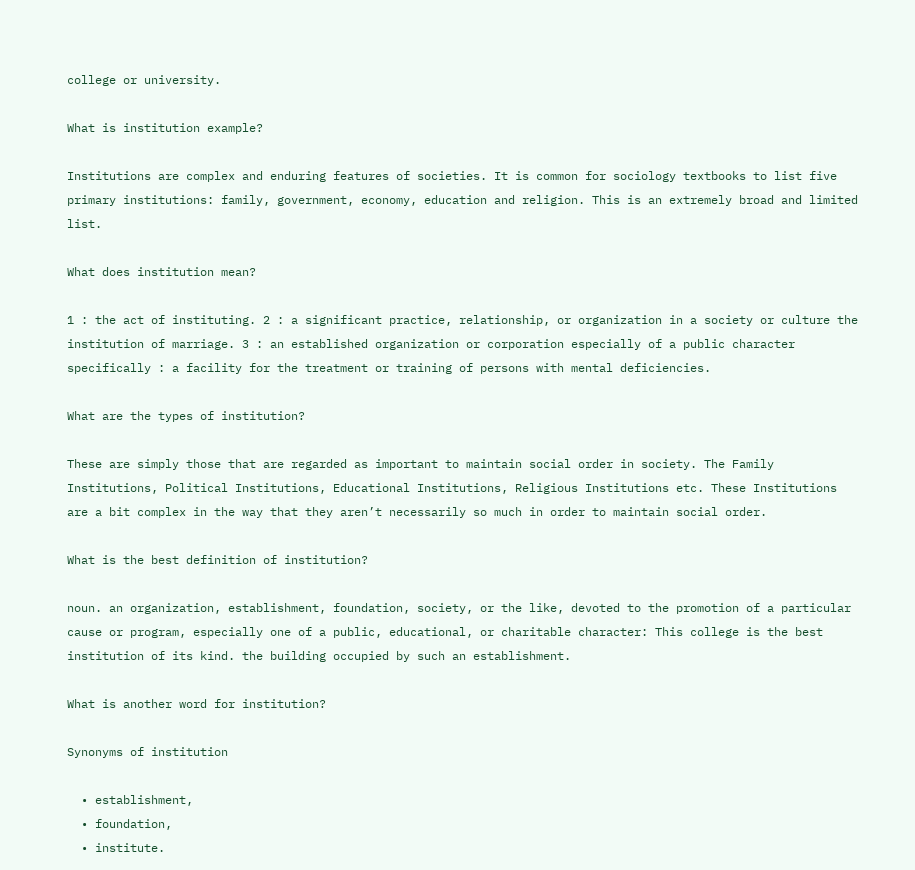college or university.

What is institution example?

Institutions are complex and enduring features of societies. It is common for sociology textbooks to list five primary institutions: family, government, economy, education and religion. This is an extremely broad and limited list.

What does institution mean?

1 : the act of instituting. 2 : a significant practice, relationship, or organization in a society or culture the institution of marriage. 3 : an established organization or corporation especially of a public character specifically : a facility for the treatment or training of persons with mental deficiencies.

What are the types of institution?

These are simply those that are regarded as important to maintain social order in society. The Family Institutions, Political Institutions, Educational Institutions, Religious Institutions etc. These Institutions are a bit complex in the way that they aren’t necessarily so much in order to maintain social order.

What is the best definition of institution?

noun. an organization, establishment, foundation, society, or the like, devoted to the promotion of a particular cause or program, especially one of a public, educational, or charitable character: This college is the best institution of its kind. the building occupied by such an establishment.

What is another word for institution?

Synonyms of institution

  • establishment,
  • foundation,
  • institute.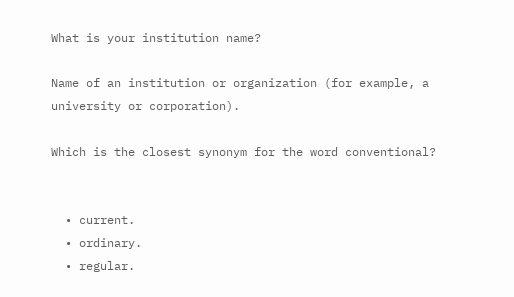What is your institution name?

Name of an institution or organization (for example, a university or corporation).

Which is the closest synonym for the word conventional?


  • current.
  • ordinary.
  • regular.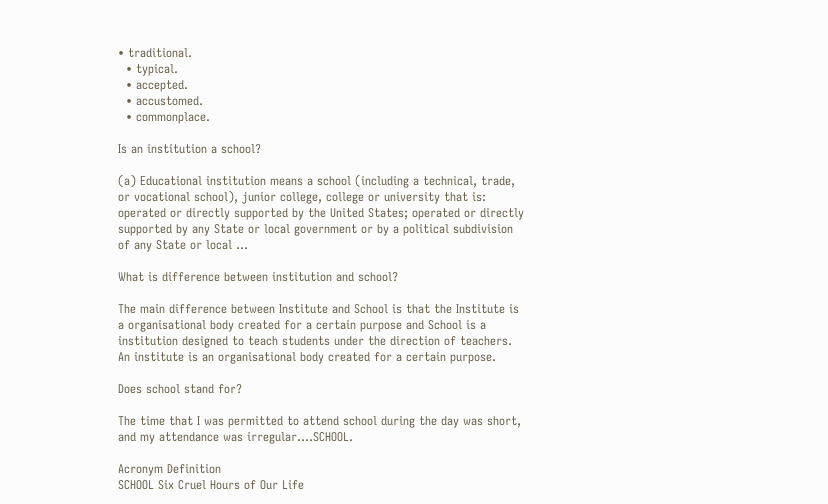• traditional.
  • typical.
  • accepted.
  • accustomed.
  • commonplace.

Is an institution a school?

(a) Educational institution means a school (including a technical, trade, or vocational school), junior college, college or university that is: operated or directly supported by the United States; operated or directly supported by any State or local government or by a political subdivision of any State or local …

What is difference between institution and school?

The main difference between Institute and School is that the Institute is a organisational body created for a certain purpose and School is a institution designed to teach students under the direction of teachers. An institute is an organisational body created for a certain purpose.

Does school stand for?

The time that I was permitted to attend school during the day was short, and my attendance was irregular….SCHOOL.

Acronym Definition
SCHOOL Six Cruel Hours of Our Life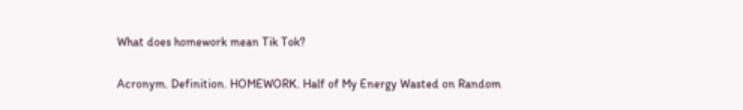What does homework mean Tik Tok?

Acronym. Definition. HOMEWORK. Half of My Energy Wasted on Random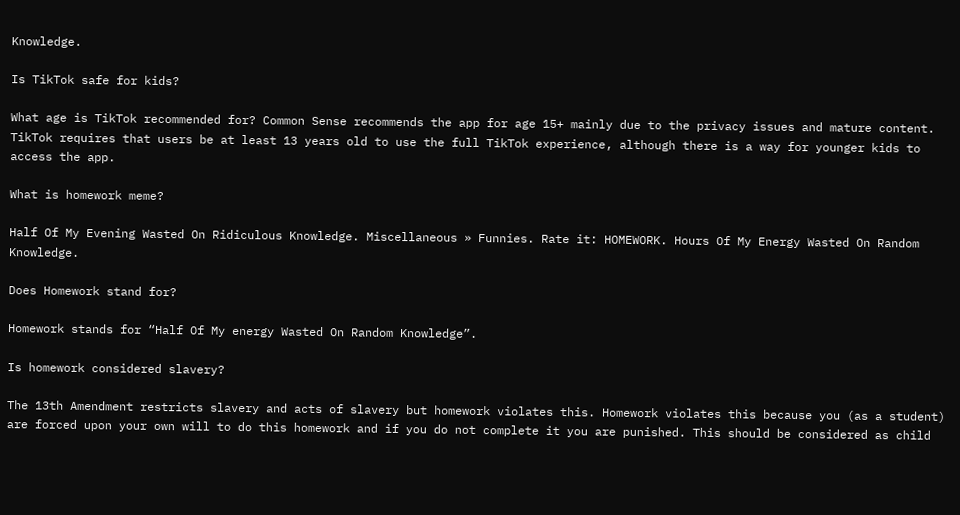Knowledge.

Is TikTok safe for kids?

What age is TikTok recommended for? Common Sense recommends the app for age 15+ mainly due to the privacy issues and mature content. TikTok requires that users be at least 13 years old to use the full TikTok experience, although there is a way for younger kids to access the app.

What is homework meme?

Half Of My Evening Wasted On Ridiculous Knowledge. Miscellaneous » Funnies. Rate it: HOMEWORK. Hours Of My Energy Wasted On Random Knowledge.

Does Homework stand for?

Homework stands for “Half Of My energy Wasted On Random Knowledge”.

Is homework considered slavery?

The 13th Amendment restricts slavery and acts of slavery but homework violates this. Homework violates this because you (as a student) are forced upon your own will to do this homework and if you do not complete it you are punished. This should be considered as child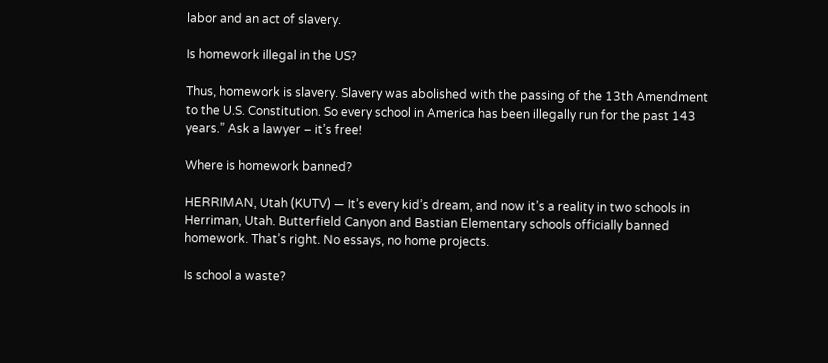labor and an act of slavery.

Is homework illegal in the US?

Thus, homework is slavery. Slavery was abolished with the passing of the 13th Amendment to the U.S. Constitution. So every school in America has been illegally run for the past 143 years.” Ask a lawyer – it’s free!

Where is homework banned?

HERRIMAN, Utah (KUTV) — It’s every kid’s dream, and now it’s a reality in two schools in Herriman, Utah. Butterfield Canyon and Bastian Elementary schools officially banned homework. That’s right. No essays, no home projects.

Is school a waste?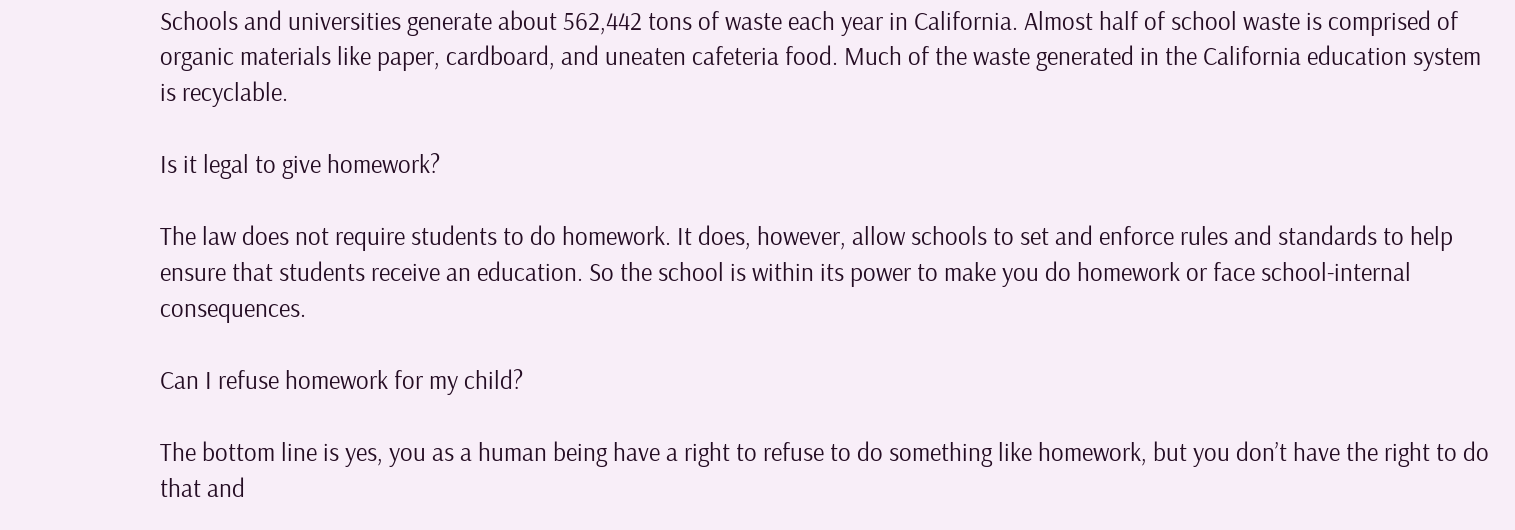Schools and universities generate about 562,442 tons of waste each year in California. Almost half of school waste is comprised of organic materials like paper, cardboard, and uneaten cafeteria food. Much of the waste generated in the California education system is recyclable.

Is it legal to give homework?

The law does not require students to do homework. It does, however, allow schools to set and enforce rules and standards to help ensure that students receive an education. So the school is within its power to make you do homework or face school-internal consequences.

Can I refuse homework for my child?

The bottom line is yes, you as a human being have a right to refuse to do something like homework, but you don’t have the right to do that and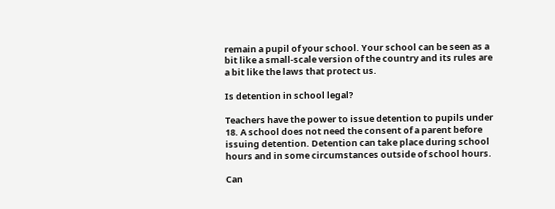remain a pupil of your school. Your school can be seen as a bit like a small-scale version of the country and its rules are a bit like the laws that protect us.

Is detention in school legal?

Teachers have the power to issue detention to pupils under 18. A school does not need the consent of a parent before issuing detention. Detention can take place during school hours and in some circumstances outside of school hours.

Can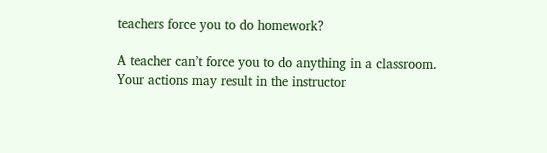teachers force you to do homework?

A teacher can’t force you to do anything in a classroom. Your actions may result in the instructor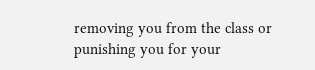removing you from the class or punishing you for your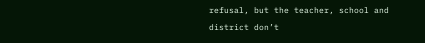refusal, but the teacher, school and district don’t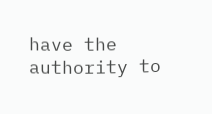have the authority to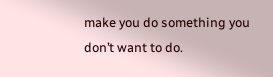make you do something you don’t want to do.